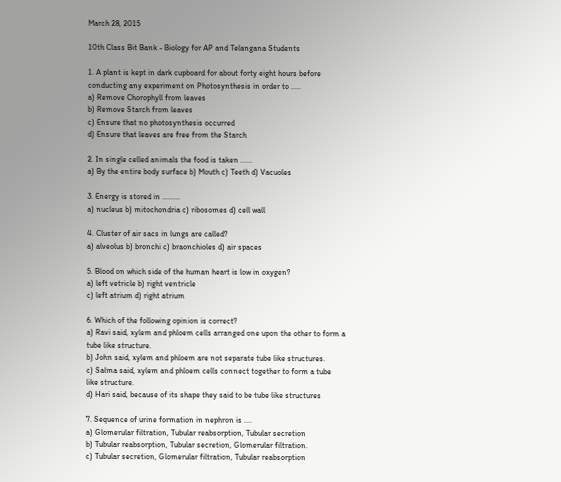March 28, 2015

10th Class Bit Bank - Biology for AP and Telangana Students

1. A plant is kept in dark cupboard for about forty eight hours before
conducting any experiment on Photosynthesis in order to .....
a) Remove Chorophyll from leaves
b) Remove Starch from leaves
c) Ensure that no photosynthesis occurred
d) Ensure that leaves are free from the Starch

2. In single celled animals the food is taken ......
a) By the entire body surface b) Mouth c) Teeth d) Vacuoles

3. Energy is stored in .........
a) nucleus b) mitochondria c) ribosomes d) cell wall

4. Cluster of air sacs in lungs are called?
a) alveolus b) bronchi c) braonchioles d) air spaces

5. Blood on which side of the human heart is low in oxygen?
a) left vetricle b) right ventricle
c) left atrium d) right atrium

6. Which of the following opinion is correct?
a) Ravi said, xylem and phloem cells arranged one upon the other to form a
tube like structure.
b) John said, xylem and phloem are not separate tube like structures.
c) Salma said, xylem and phloem cells connect together to form a tube
like structure.
d) Hari said, because of its shape they said to be tube like structures

7. Sequence of urine formation in nephron is ....
a) Glomerular filtration, Tubular reabsorption, Tubular secretion
b) Tubular reabsorption, Tubular secretion, Glomerular filtration.
c) Tubular secretion, Glomerular filtration, Tubular reabsorption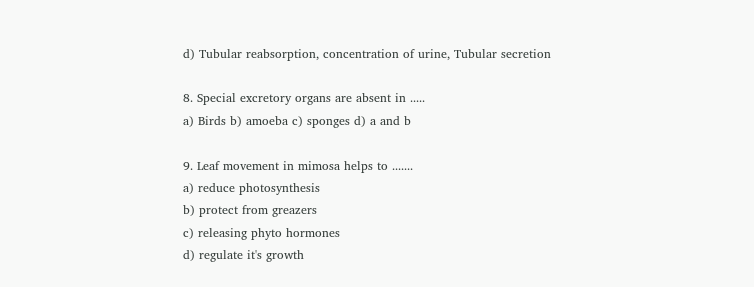d) Tubular reabsorption, concentration of urine, Tubular secretion

8. Special excretory organs are absent in .....
a) Birds b) amoeba c) sponges d) a and b

9. Leaf movement in mimosa helps to .......
a) reduce photosynthesis
b) protect from greazers
c) releasing phyto hormones
d) regulate it's growth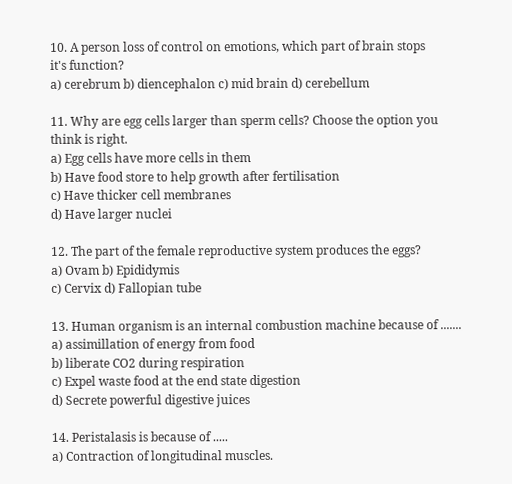10. A person loss of control on emotions, which part of brain stops
it's function?
a) cerebrum b) diencephalon c) mid brain d) cerebellum

11. Why are egg cells larger than sperm cells? Choose the option you
think is right.
a) Egg cells have more cells in them
b) Have food store to help growth after fertilisation
c) Have thicker cell membranes
d) Have larger nuclei

12. The part of the female reproductive system produces the eggs?
a) Ovam b) Epididymis
c) Cervix d) Fallopian tube

13. Human organism is an internal combustion machine because of .......
a) assimillation of energy from food
b) liberate CO2 during respiration
c) Expel waste food at the end state digestion
d) Secrete powerful digestive juices

14. Peristalasis is because of .....
a) Contraction of longitudinal muscles.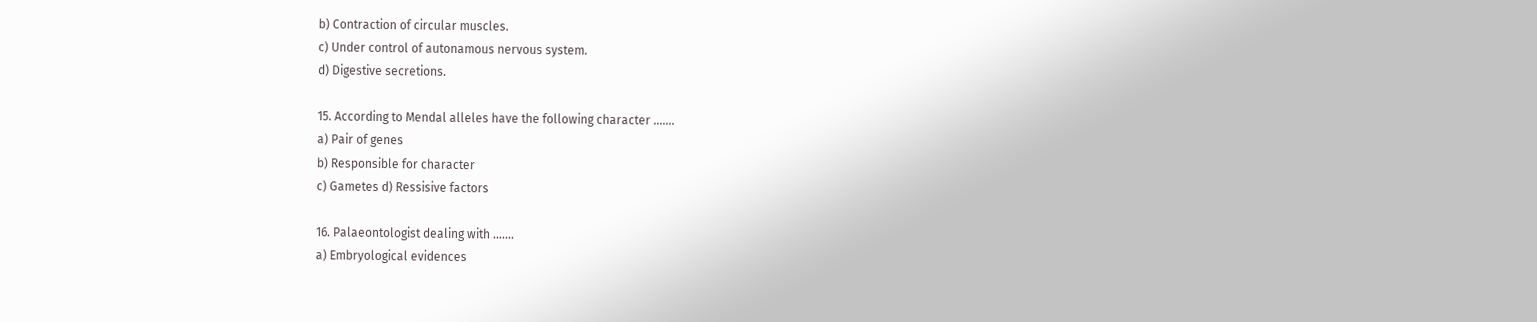b) Contraction of circular muscles.
c) Under control of autonamous nervous system.
d) Digestive secretions.

15. According to Mendal alleles have the following character .......
a) Pair of genes
b) Responsible for character
c) Gametes d) Ressisive factors

16. Palaeontologist dealing with .......
a) Embryological evidences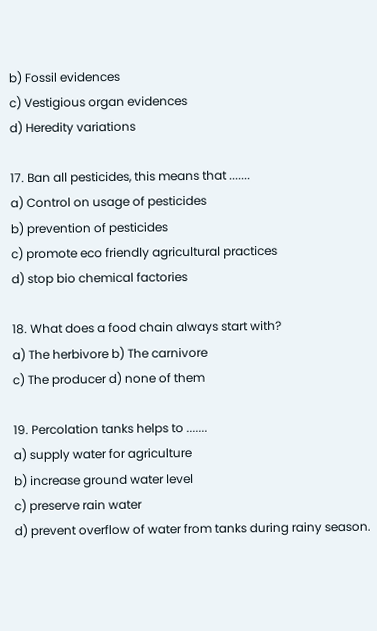b) Fossil evidences
c) Vestigious organ evidences
d) Heredity variations

17. Ban all pesticides, this means that .......
a) Control on usage of pesticides
b) prevention of pesticides
c) promote eco friendly agricultural practices
d) stop bio chemical factories

18. What does a food chain always start with?
a) The herbivore b) The carnivore
c) The producer d) none of them

19. Percolation tanks helps to .......
a) supply water for agriculture
b) increase ground water level
c) preserve rain water
d) prevent overflow of water from tanks during rainy season.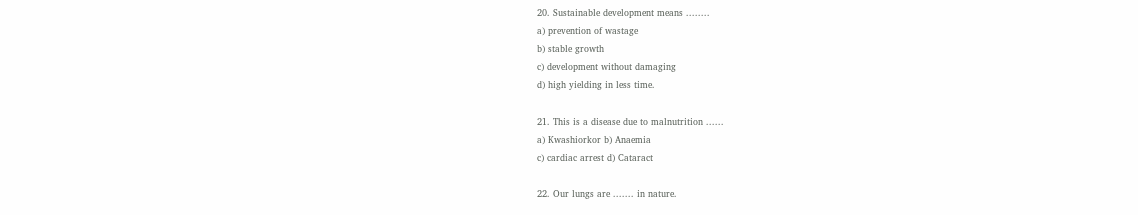20. Sustainable development means ........
a) prevention of wastage
b) stable growth
c) development without damaging
d) high yielding in less time.

21. This is a disease due to malnutrition ......
a) Kwashiorkor b) Anaemia
c) cardiac arrest d) Cataract

22. Our lungs are ....... in nature.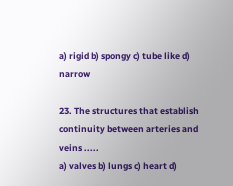a) rigid b) spongy c) tube like d) narrow

23. The structures that establish continuity between arteries and veins .....
a) valves b) lungs c) heart d)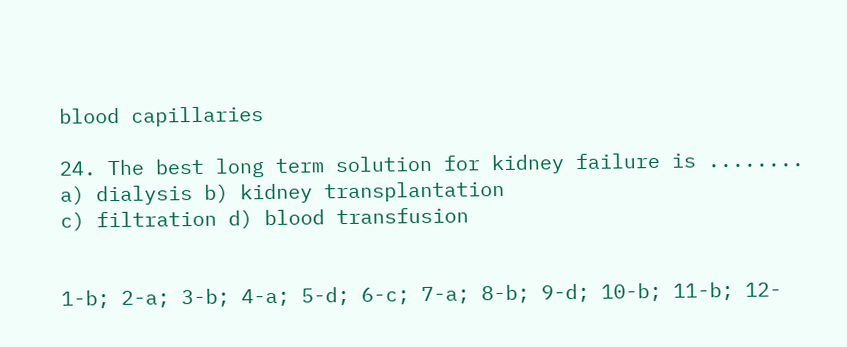blood capillaries

24. The best long term solution for kidney failure is ........
a) dialysis b) kidney transplantation
c) filtration d) blood transfusion


1-b; 2-a; 3-b; 4-a; 5-d; 6-c; 7-a; 8-b; 9-d; 10-b; 11-b; 12-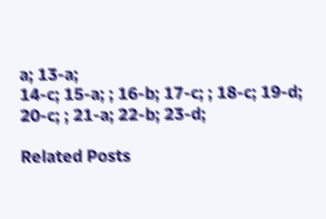a; 13-a;
14-c; 15-a; ; 16-b; 17-c; ; 18-c; 19-d; 20-c; ; 21-a; 22-b; 23-d;

Related Posts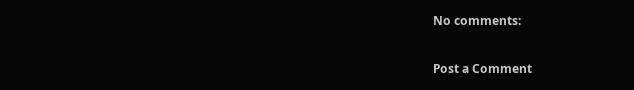No comments:

Post a Comment